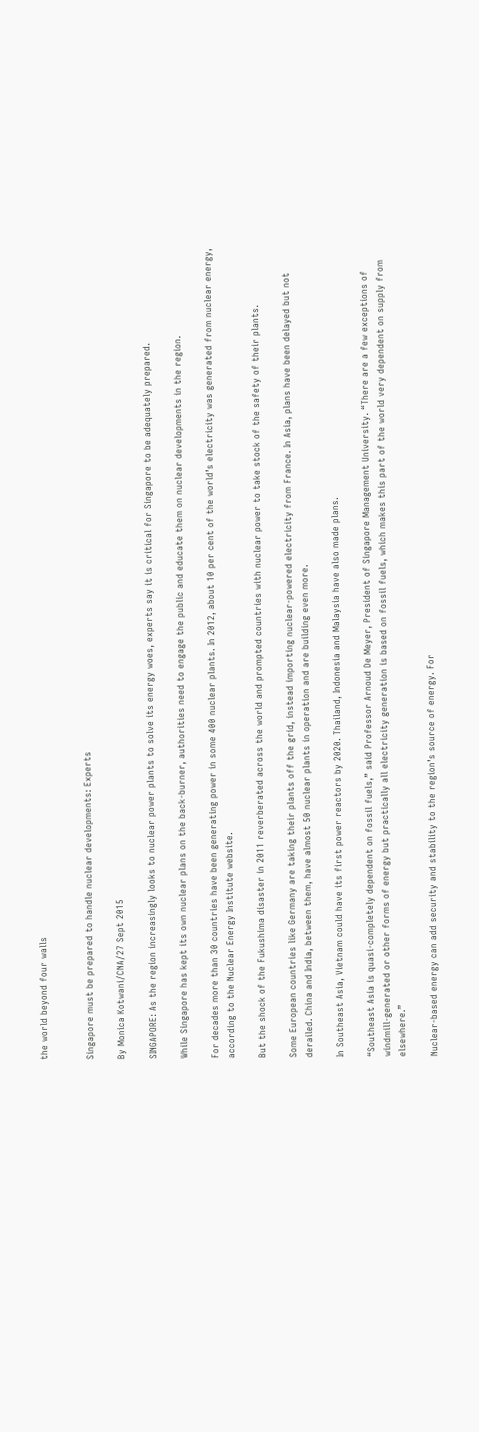the world beyond four walls


Singapore must be prepared to handle nuclear developments: Experts

By Monica Kotwani/CNA/27 Sept 2015

SINGAPORE: As the region increasingly looks to nuclear power plants to solve its energy woes, experts say it is critical for Singapore to be adequately prepared.

While Singapore has kept its own nuclear plans on the back-burner, authorities need to engage the public and educate them on nuclear developments in the region.

For decades more than 30 countries have been generating power in some 400 nuclear plants. In 2012, about 10 per cent of the world’s electricity was generated from nuclear energy, according to the Nuclear Energy Institute website.

But the shock of the Fukushima disaster in 2011 reverberated across the world and prompted countries with nuclear power to take stock of the safety of their plants.

Some European countries like Germany are taking their plants off the grid, instead importing nuclear-powered electricity from France. In Asia, plans have been delayed but not derailed. China and India, between them, have almost 50 nuclear plants in operation and are building even more.

In Southeast Asia, Vietnam could have its first power reactors by 2020. Thailand, Indonesia and Malaysia have also made plans.

“Southeast Asia is quasi-completely dependent on fossil fuels,” said Professor Arnoud De Meyer, President of Singapore Management University. “There are a few exceptions of windmill-generated or other forms of energy but practically all electricity generation is based on fossil fuels, which makes this part of the world very dependent on supply from elsewhere.”

Nuclear-based energy can add security and stability to the region’s source of energy. For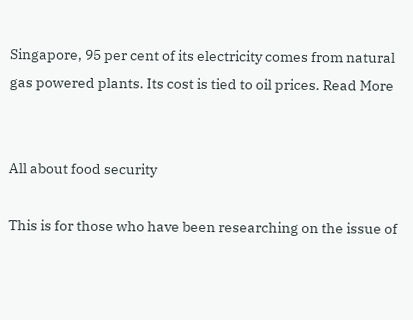Singapore, 95 per cent of its electricity comes from natural gas powered plants. Its cost is tied to oil prices. Read More


All about food security

This is for those who have been researching on the issue of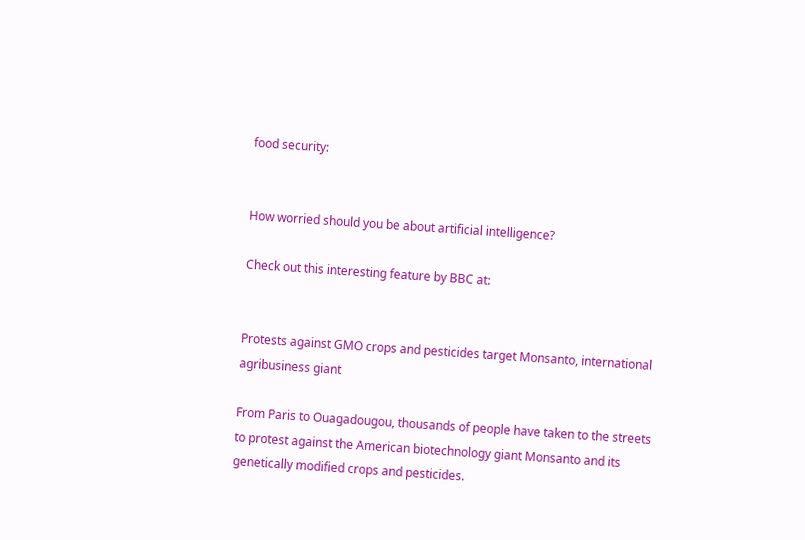food security:


How worried should you be about artificial intelligence?

Check out this interesting feature by BBC at:


Protests against GMO crops and pesticides target Monsanto, international agribusiness giant

From Paris to Ouagadougou, thousands of people have taken to the streets to protest against the American biotechnology giant Monsanto and its genetically modified crops and pesticides.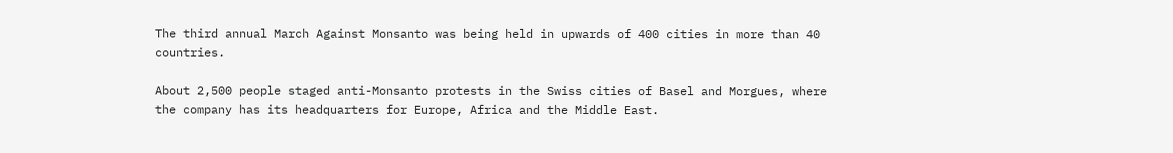The third annual March Against Monsanto was being held in upwards of 400 cities in more than 40 countries.

About 2,500 people staged anti-Monsanto protests in the Swiss cities of Basel and Morgues, where the company has its headquarters for Europe, Africa and the Middle East.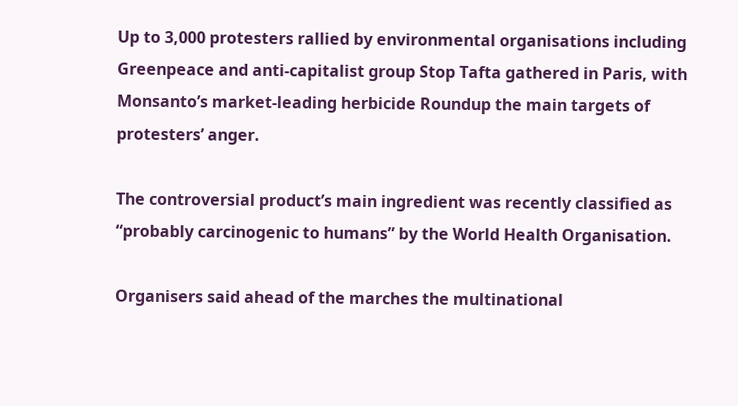Up to 3,000 protesters rallied by environmental organisations including Greenpeace and anti-capitalist group Stop Tafta gathered in Paris, with Monsanto’s market-leading herbicide Roundup the main targets of protesters’ anger.

The controversial product’s main ingredient was recently classified as “probably carcinogenic to humans” by the World Health Organisation.

Organisers said ahead of the marches the multinational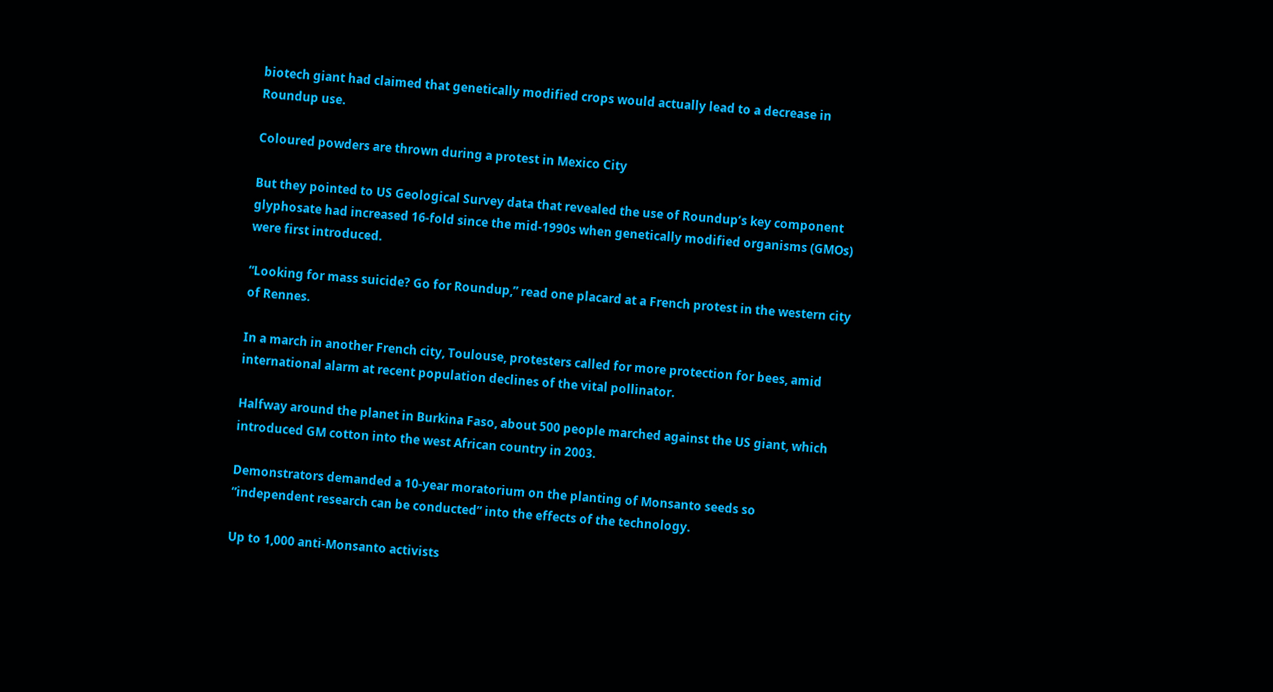biotech giant had claimed that genetically modified crops would actually lead to a decrease in Roundup use.

Coloured powders are thrown during a protest in Mexico City

But they pointed to US Geological Survey data that revealed the use of Roundup’s key component glyphosate had increased 16-fold since the mid-1990s when genetically modified organisms (GMOs) were first introduced.

“Looking for mass suicide? Go for Roundup,” read one placard at a French protest in the western city of Rennes.

In a march in another French city, Toulouse, protesters called for more protection for bees, amid international alarm at recent population declines of the vital pollinator.

Halfway around the planet in Burkina Faso, about 500 people marched against the US giant, which introduced GM cotton into the west African country in 2003.

Demonstrators demanded a 10-year moratorium on the planting of Monsanto seeds so “independent research can be conducted” into the effects of the technology.

Up to 1,000 anti-Monsanto activists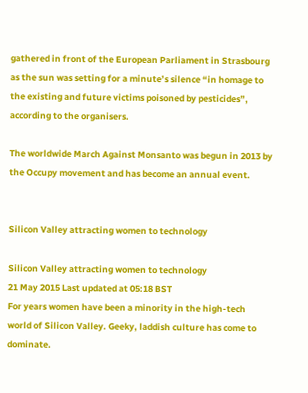gathered in front of the European Parliament in Strasbourg as the sun was setting for a minute’s silence “in homage to the existing and future victims poisoned by pesticides”, according to the organisers.

The worldwide March Against Monsanto was begun in 2013 by the Occupy movement and has become an annual event.


Silicon Valley attracting women to technology

Silicon Valley attracting women to technology
21 May 2015 Last updated at 05:18 BST
For years women have been a minority in the high-tech world of Silicon Valley. Geeky, laddish culture has come to dominate.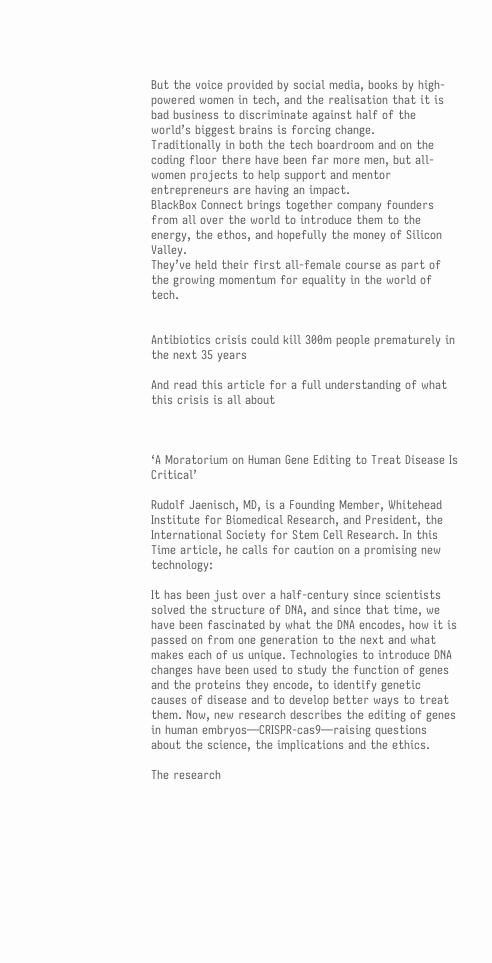But the voice provided by social media, books by high-powered women in tech, and the realisation that it is bad business to discriminate against half of the world’s biggest brains is forcing change.
Traditionally in both the tech boardroom and on the coding floor there have been far more men, but all-women projects to help support and mentor entrepreneurs are having an impact.
BlackBox Connect brings together company founders from all over the world to introduce them to the energy, the ethos, and hopefully the money of Silicon Valley.
They’ve held their first all-female course as part of the growing momentum for equality in the world of tech.


Antibiotics crisis could kill 300m people prematurely in the next 35 years

And read this article for a full understanding of what this crisis is all about



‘A Moratorium on Human Gene Editing to Treat Disease Is Critical’

Rudolf Jaenisch, MD, is a Founding Member, Whitehead Institute for Biomedical Research, and President, the International Society for Stem Cell Research. In this Time article, he calls for caution on a promising new technology:

It has been just over a half-century since scientists solved the structure of DNA, and since that time, we have been fascinated by what the DNA encodes, how it is passed on from one generation to the next and what makes each of us unique. Technologies to introduce DNA changes have been used to study the function of genes and the proteins they encode, to identify genetic causes of disease and to develop better ways to treat them. Now, new research describes the editing of genes in human embryos—CRISPR-cas9—raising questions about the science, the implications and the ethics.

The research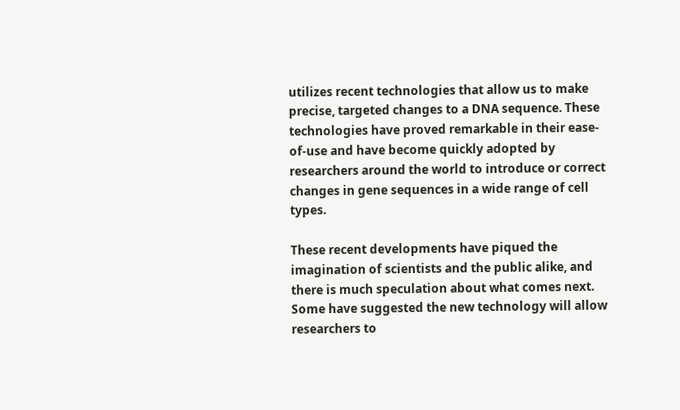utilizes recent technologies that allow us to make precise, targeted changes to a DNA sequence. These technologies have proved remarkable in their ease-of-use and have become quickly adopted by researchers around the world to introduce or correct changes in gene sequences in a wide range of cell types.

These recent developments have piqued the imagination of scientists and the public alike, and there is much speculation about what comes next. Some have suggested the new technology will allow researchers to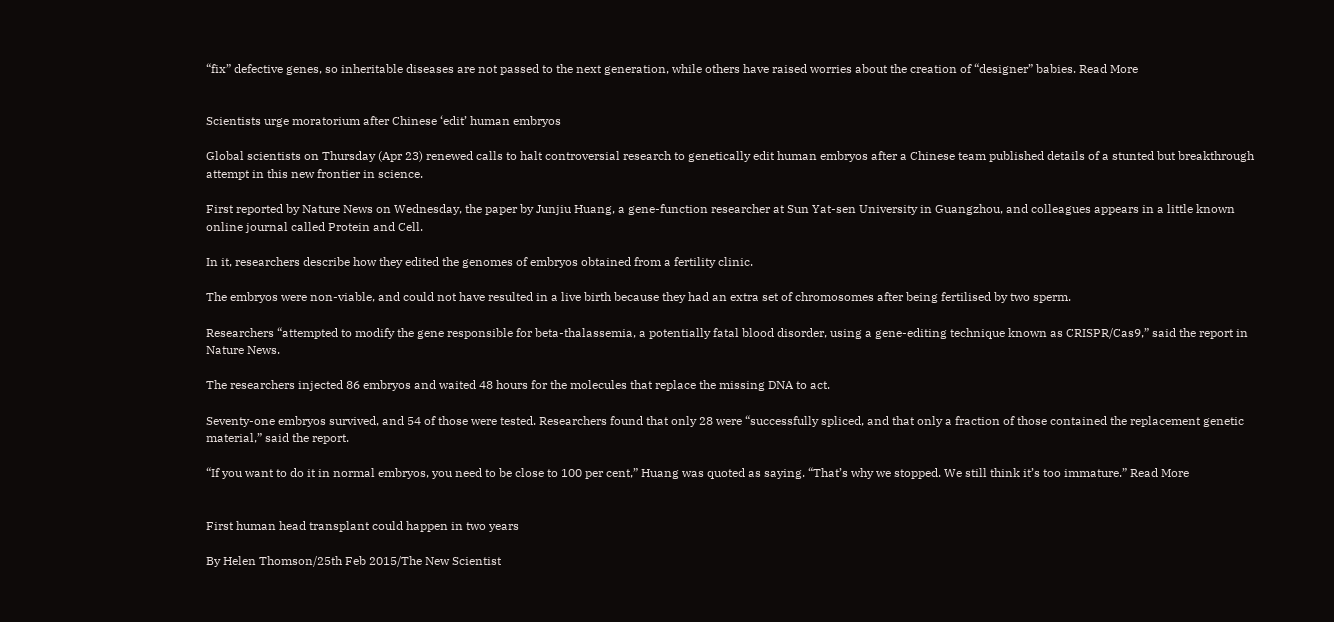“fix” defective genes, so inheritable diseases are not passed to the next generation, while others have raised worries about the creation of “designer” babies. Read More


Scientists urge moratorium after Chinese ‘edit’ human embryos

Global scientists on Thursday (Apr 23) renewed calls to halt controversial research to genetically edit human embryos after a Chinese team published details of a stunted but breakthrough attempt in this new frontier in science.

First reported by Nature News on Wednesday, the paper by Junjiu Huang, a gene-function researcher at Sun Yat-sen University in Guangzhou, and colleagues appears in a little known online journal called Protein and Cell.

In it, researchers describe how they edited the genomes of embryos obtained from a fertility clinic.

The embryos were non-viable, and could not have resulted in a live birth because they had an extra set of chromosomes after being fertilised by two sperm.

Researchers “attempted to modify the gene responsible for beta-thalassemia, a potentially fatal blood disorder, using a gene-editing technique known as CRISPR/Cas9,” said the report in Nature News.

The researchers injected 86 embryos and waited 48 hours for the molecules that replace the missing DNA to act.

Seventy-one embryos survived, and 54 of those were tested. Researchers found that only 28 were “successfully spliced, and that only a fraction of those contained the replacement genetic material,” said the report.

“If you want to do it in normal embryos, you need to be close to 100 per cent,” Huang was quoted as saying. “That’s why we stopped. We still think it’s too immature.” Read More


First human head transplant could happen in two years

By Helen Thomson/25th Feb 2015/The New Scientist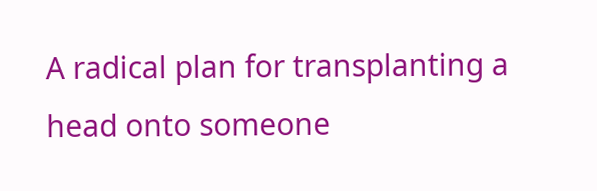A radical plan for transplanting a head onto someone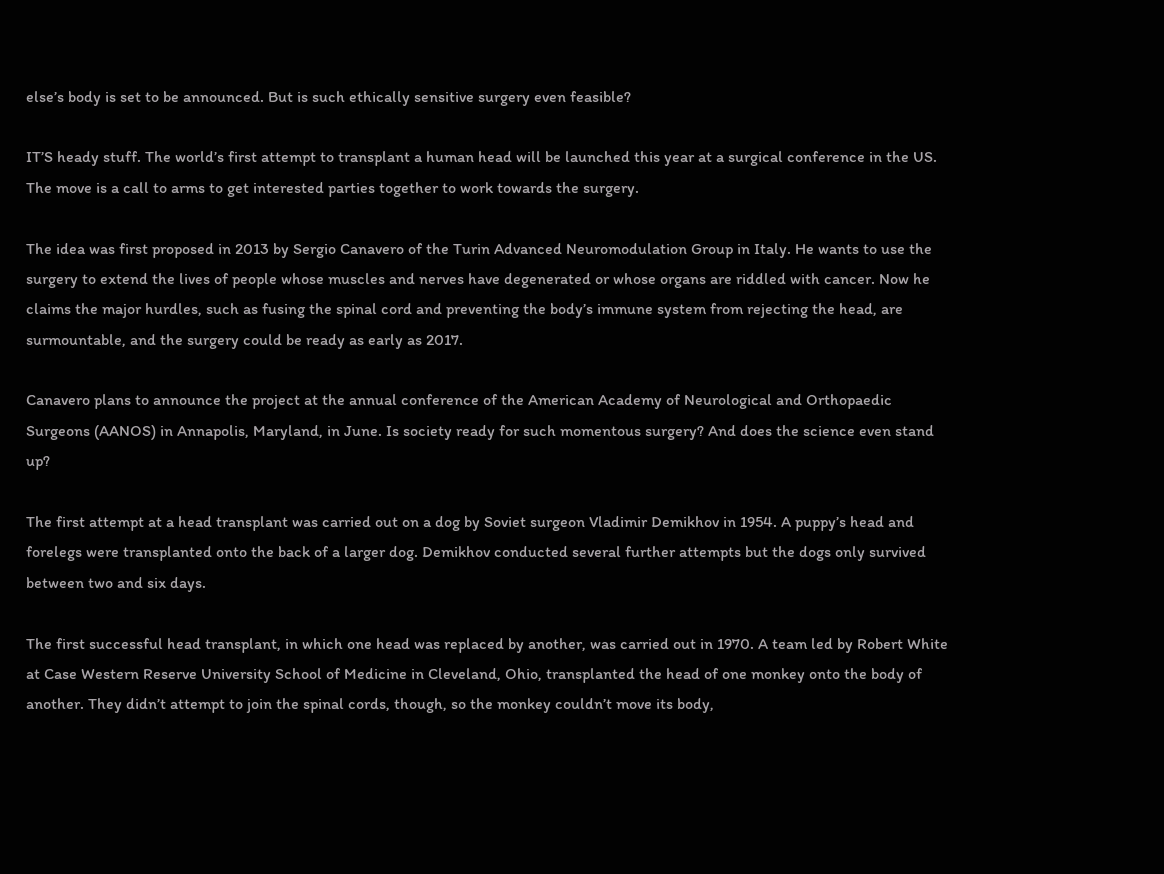else’s body is set to be announced. But is such ethically sensitive surgery even feasible?

IT’S heady stuff. The world’s first attempt to transplant a human head will be launched this year at a surgical conference in the US. The move is a call to arms to get interested parties together to work towards the surgery.

The idea was first proposed in 2013 by Sergio Canavero of the Turin Advanced Neuromodulation Group in Italy. He wants to use the surgery to extend the lives of people whose muscles and nerves have degenerated or whose organs are riddled with cancer. Now he claims the major hurdles, such as fusing the spinal cord and preventing the body’s immune system from rejecting the head, are surmountable, and the surgery could be ready as early as 2017.

Canavero plans to announce the project at the annual conference of the American Academy of Neurological and Orthopaedic Surgeons (AANOS) in Annapolis, Maryland, in June. Is society ready for such momentous surgery? And does the science even stand up?

The first attempt at a head transplant was carried out on a dog by Soviet surgeon Vladimir Demikhov in 1954. A puppy’s head and forelegs were transplanted onto the back of a larger dog. Demikhov conducted several further attempts but the dogs only survived between two and six days.

The first successful head transplant, in which one head was replaced by another, was carried out in 1970. A team led by Robert White at Case Western Reserve University School of Medicine in Cleveland, Ohio, transplanted the head of one monkey onto the body of another. They didn’t attempt to join the spinal cords, though, so the monkey couldn’t move its body,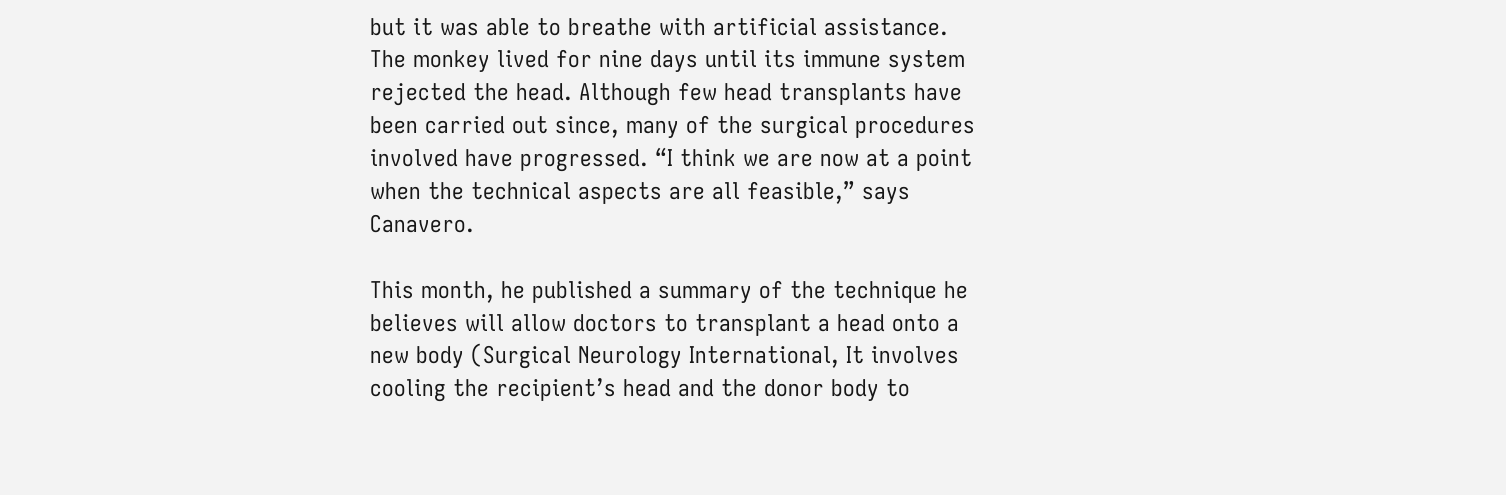but it was able to breathe with artificial assistance. The monkey lived for nine days until its immune system rejected the head. Although few head transplants have been carried out since, many of the surgical procedures involved have progressed. “I think we are now at a point when the technical aspects are all feasible,” says Canavero.

This month, he published a summary of the technique he believes will allow doctors to transplant a head onto a new body (Surgical Neurology International, It involves cooling the recipient’s head and the donor body to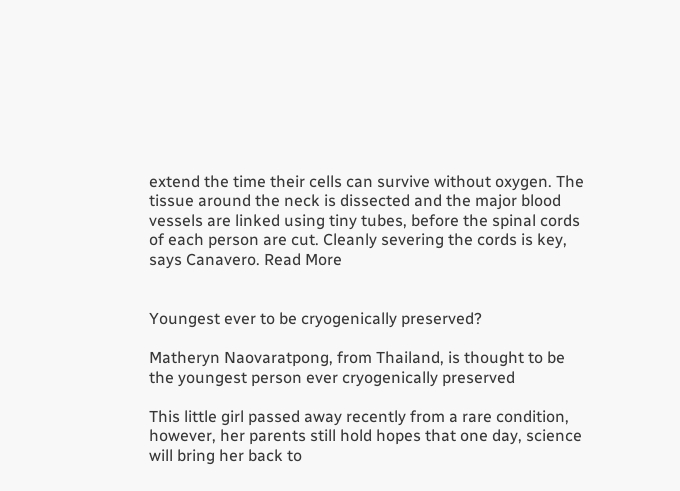extend the time their cells can survive without oxygen. The tissue around the neck is dissected and the major blood vessels are linked using tiny tubes, before the spinal cords of each person are cut. Cleanly severing the cords is key, says Canavero. Read More


Youngest ever to be cryogenically preserved?

Matheryn Naovaratpong, from Thailand, is thought to be the youngest person ever cryogenically preserved

This little girl passed away recently from a rare condition, however, her parents still hold hopes that one day, science will bring her back to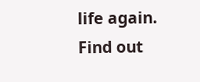life again. Find out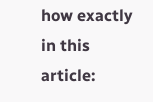how exactly in this article: